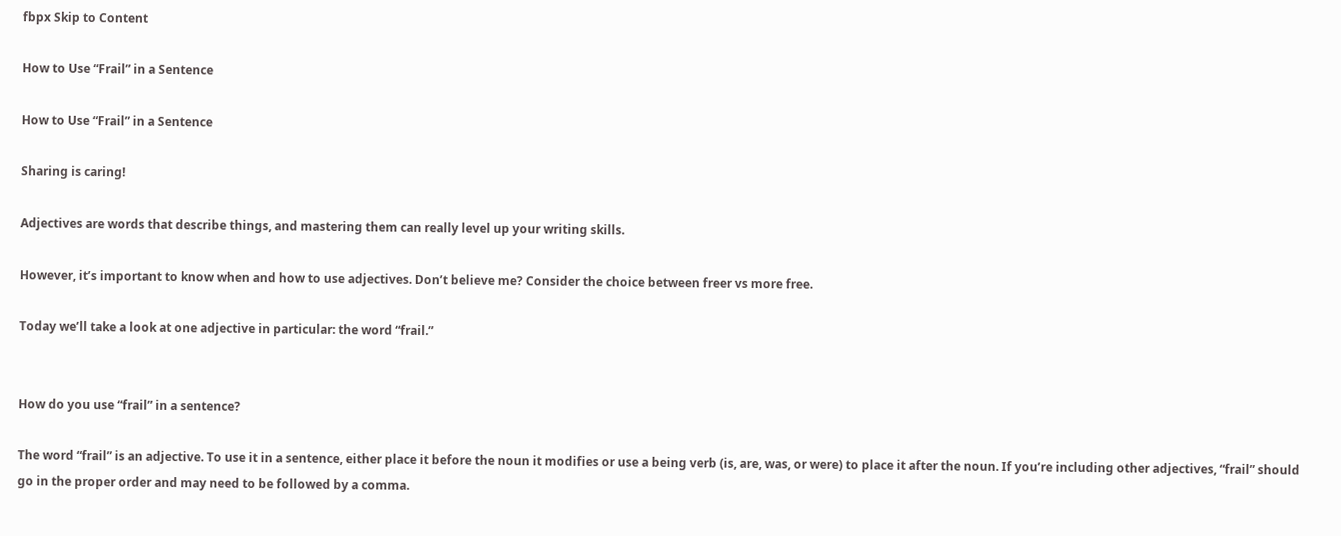fbpx Skip to Content

How to Use “Frail” in a Sentence

How to Use “Frail” in a Sentence

Sharing is caring!

Adjectives are words that describe things, and mastering them can really level up your writing skills.

However, it’s important to know when and how to use adjectives. Don’t believe me? Consider the choice between freer vs more free.

Today we’ll take a look at one adjective in particular: the word “frail.”


How do you use “frail” in a sentence?

The word “frail” is an adjective. To use it in a sentence, either place it before the noun it modifies or use a being verb (is, are, was, or were) to place it after the noun. If you’re including other adjectives, “frail” should go in the proper order and may need to be followed by a comma.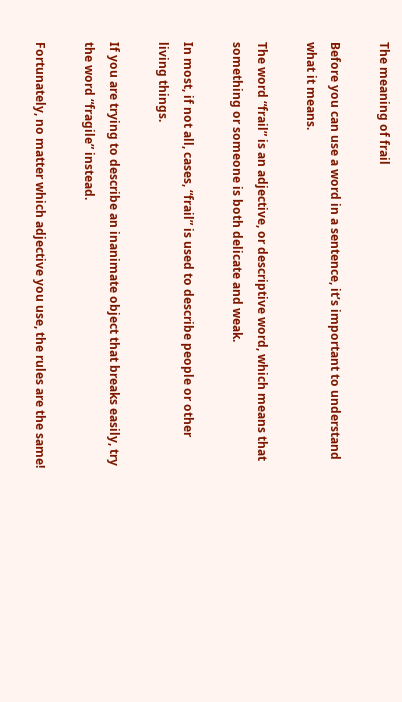The meaning of frail

Before you can use a word in a sentence, it’s important to understand what it means.

The word “frail” is an adjective, or descriptive word, which means that something or someone is both delicate and weak.

In most, if not all, cases, “frail” is used to describe people or other living things.

If you are trying to describe an inanimate object that breaks easily, try the word “fragile” instead.

Fortunately, no matter which adjective you use, the rules are the same!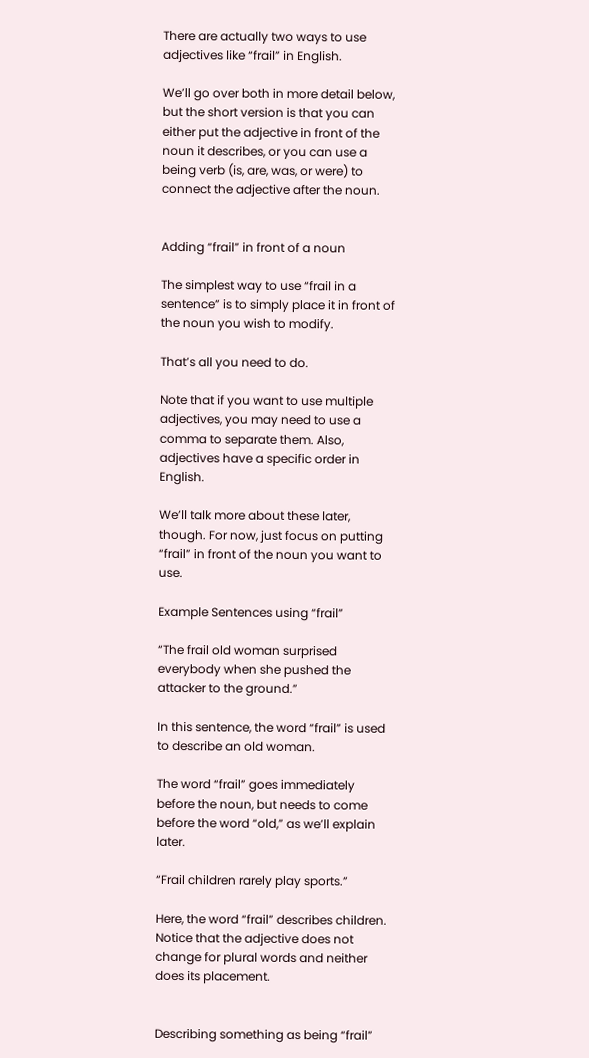There are actually two ways to use adjectives like “frail” in English.

We’ll go over both in more detail below, but the short version is that you can either put the adjective in front of the noun it describes, or you can use a being verb (is, are, was, or were) to connect the adjective after the noun.


Adding “frail” in front of a noun

The simplest way to use “frail in a sentence” is to simply place it in front of the noun you wish to modify.

That’s all you need to do.

Note that if you want to use multiple adjectives, you may need to use a comma to separate them. Also, adjectives have a specific order in English.

We’ll talk more about these later, though. For now, just focus on putting “frail” in front of the noun you want to use.

Example Sentences using “frail”

“The frail old woman surprised everybody when she pushed the attacker to the ground.”

In this sentence, the word “frail” is used to describe an old woman.

The word “frail” goes immediately before the noun, but needs to come before the word “old,” as we’ll explain later.

“Frail children rarely play sports.”

Here, the word “frail” describes children. Notice that the adjective does not change for plural words and neither does its placement.


Describing something as being “frail”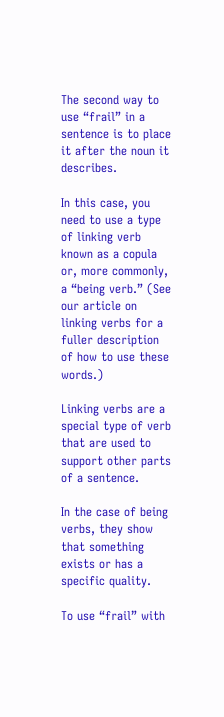The second way to use “frail” in a sentence is to place it after the noun it describes.

In this case, you need to use a type of linking verb known as a copula or, more commonly, a “being verb.” (See our article on linking verbs for a fuller description of how to use these words.)

Linking verbs are a special type of verb that are used to support other parts of a sentence.

In the case of being verbs, they show that something exists or has a specific quality.

To use “frail” with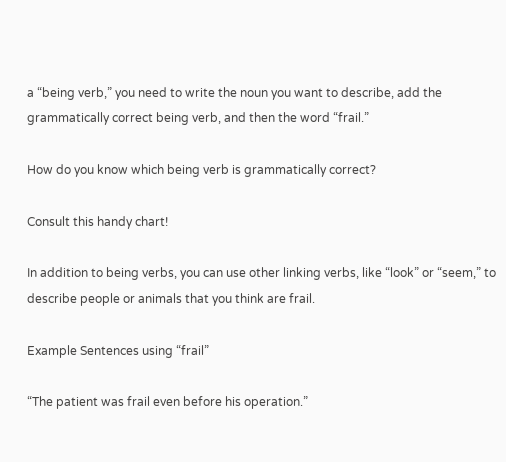a “being verb,” you need to write the noun you want to describe, add the grammatically correct being verb, and then the word “frail.”

How do you know which being verb is grammatically correct?

Consult this handy chart!

In addition to being verbs, you can use other linking verbs, like “look” or “seem,” to describe people or animals that you think are frail.

Example Sentences using “frail”

“The patient was frail even before his operation.”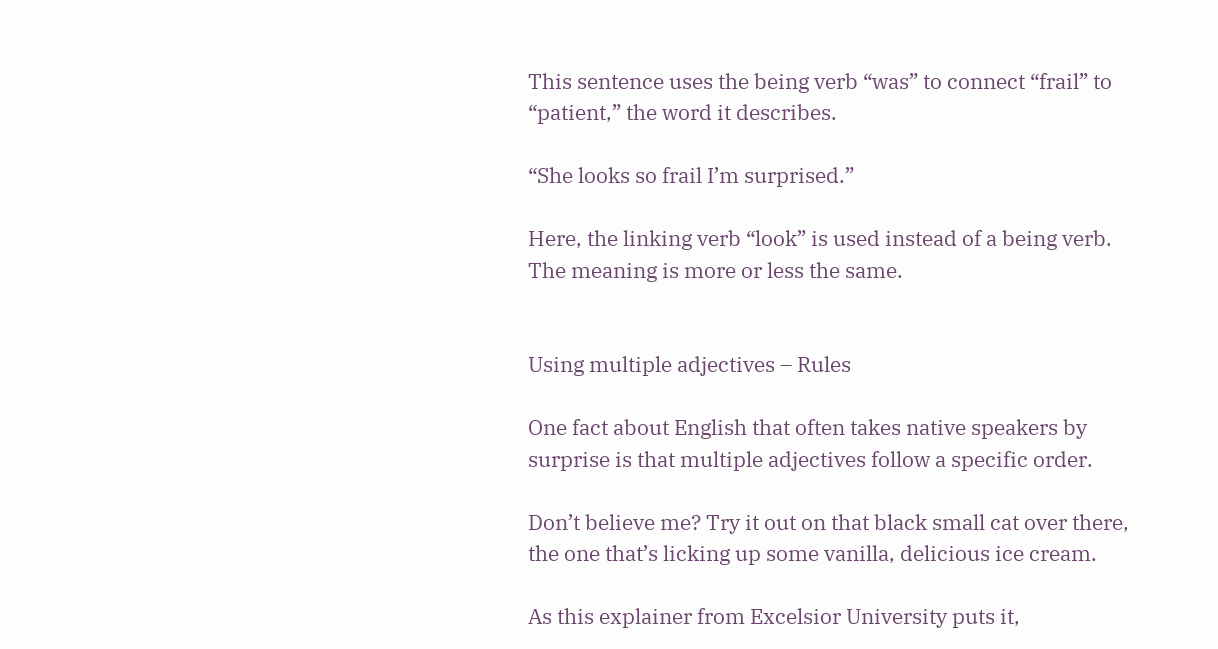This sentence uses the being verb “was” to connect “frail” to “patient,” the word it describes.

“She looks so frail I’m surprised.”

Here, the linking verb “look” is used instead of a being verb. The meaning is more or less the same.


Using multiple adjectives – Rules

One fact about English that often takes native speakers by surprise is that multiple adjectives follow a specific order.

Don’t believe me? Try it out on that black small cat over there, the one that’s licking up some vanilla, delicious ice cream.

As this explainer from Excelsior University puts it,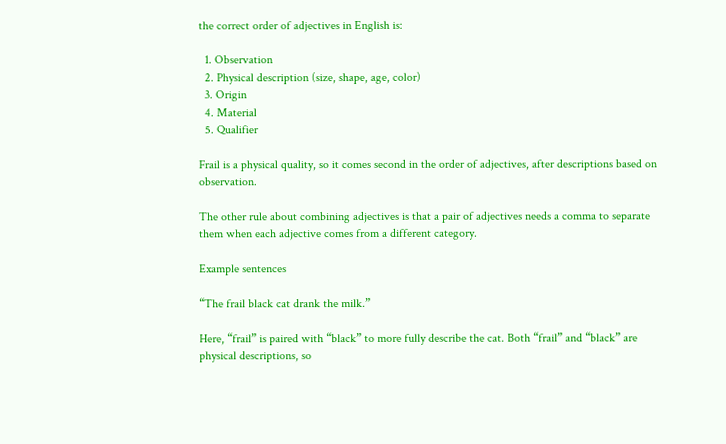the correct order of adjectives in English is:

  1. Observation
  2. Physical description (size, shape, age, color)
  3. Origin
  4. Material
  5. Qualifier

Frail is a physical quality, so it comes second in the order of adjectives, after descriptions based on observation.

The other rule about combining adjectives is that a pair of adjectives needs a comma to separate them when each adjective comes from a different category.

Example sentences

“The frail black cat drank the milk.”

Here, “frail” is paired with “black” to more fully describe the cat. Both “frail” and “black” are physical descriptions, so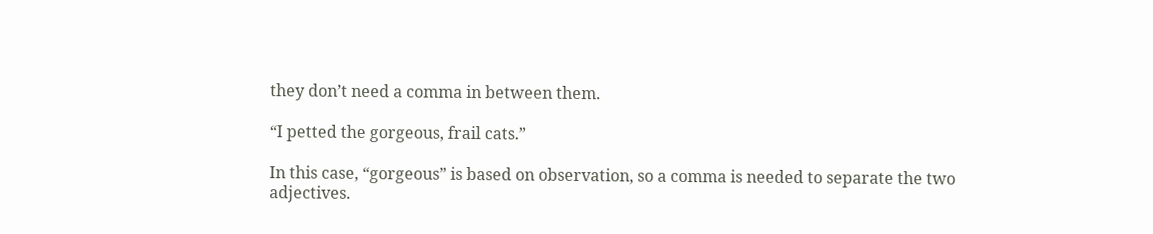they don’t need a comma in between them.

“I petted the gorgeous, frail cats.”

In this case, “gorgeous” is based on observation, so a comma is needed to separate the two adjectives.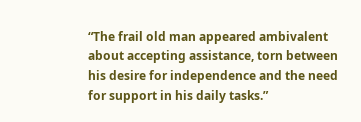“The frail old man appeared ambivalent about accepting assistance, torn between his desire for independence and the need for support in his daily tasks.”